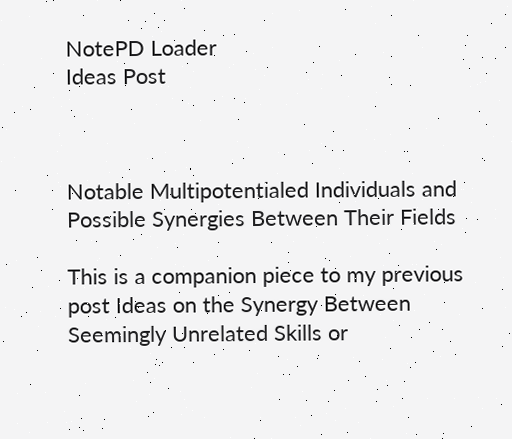NotePD Loader
Ideas Post



Notable Multipotentialed Individuals and Possible Synergies Between Their Fields

This is a companion piece to my previous post Ideas on the Synergy Between Seemingly Unrelated Skills or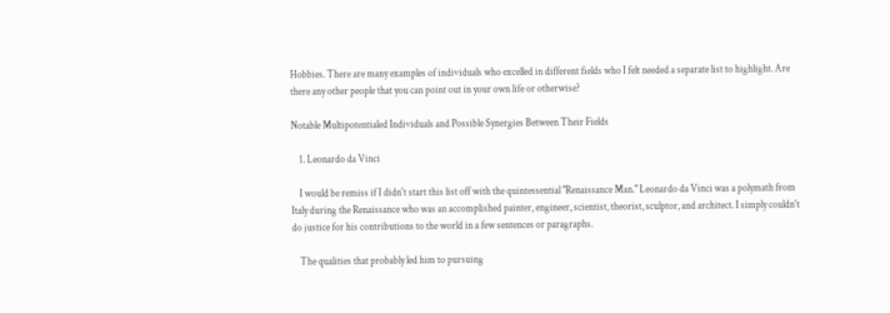Hobbies. There are many examples of individuals who excelled in different fields who I felt needed a separate list to highlight. Are there any other people that you can point out in your own life or otherwise?

Notable Multipotentialed Individuals and Possible Synergies Between Their Fields

    1. Leonardo da Vinci

    I would be remiss if I didn't start this list off with the quintessential "Renaissance Man." Leonardo da Vinci was a polymath from Italy during the Renaissance who was an accomplished painter, engineer, scientist, theorist, sculptor, and architect. I simply couldn't do justice for his contributions to the world in a few sentences or paragraphs.

    The qualities that probably led him to pursuing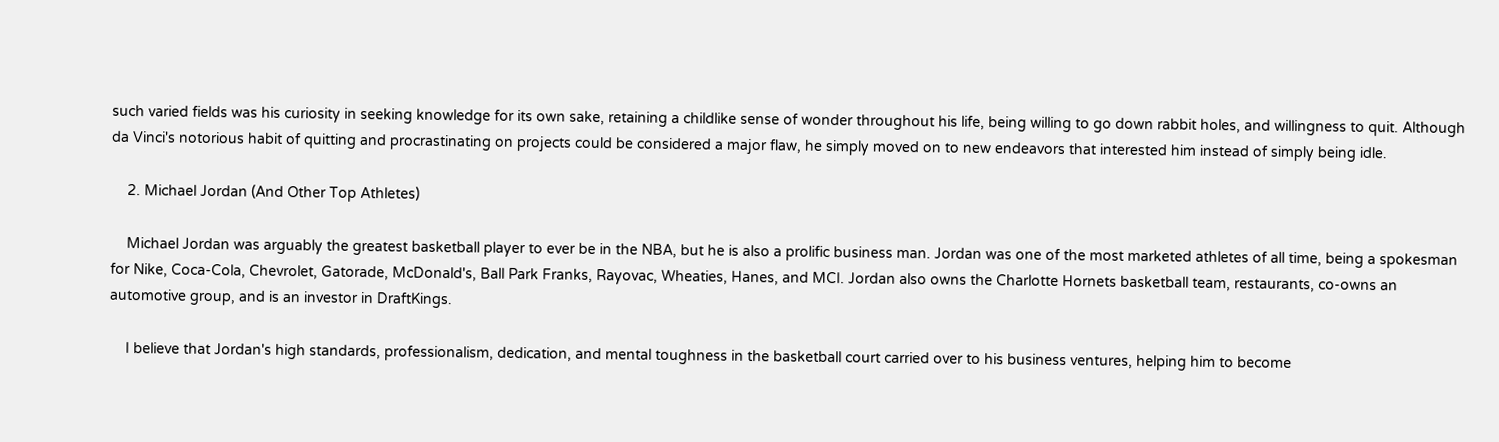such varied fields was his curiosity in seeking knowledge for its own sake, retaining a childlike sense of wonder throughout his life, being willing to go down rabbit holes, and willingness to quit. Although da Vinci's notorious habit of quitting and procrastinating on projects could be considered a major flaw, he simply moved on to new endeavors that interested him instead of simply being idle.

    2. Michael Jordan (And Other Top Athletes)

    Michael Jordan was arguably the greatest basketball player to ever be in the NBA, but he is also a prolific business man. Jordan was one of the most marketed athletes of all time, being a spokesman for Nike, Coca-Cola, Chevrolet, Gatorade, McDonald's, Ball Park Franks, Rayovac, Wheaties, Hanes, and MCI. Jordan also owns the Charlotte Hornets basketball team, restaurants, co-owns an automotive group, and is an investor in DraftKings.

    I believe that Jordan's high standards, professionalism, dedication, and mental toughness in the basketball court carried over to his business ventures, helping him to become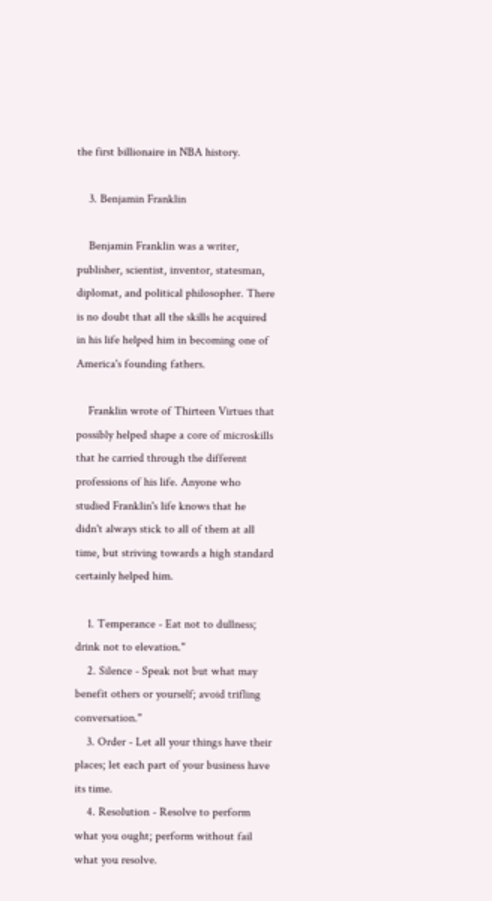the first billionaire in NBA history.

    3. Benjamin Franklin

    Benjamin Franklin was a writer, publisher, scientist, inventor, statesman, diplomat, and political philosopher. There is no doubt that all the skills he acquired in his life helped him in becoming one of America's founding fathers.

    Franklin wrote of Thirteen Virtues that possibly helped shape a core of microskills that he carried through the different professions of his life. Anyone who studied Franklin's life knows that he didn't always stick to all of them at all time, but striving towards a high standard certainly helped him.

    1. Temperance - Eat not to dullness; drink not to elevation."
    2. Silence - Speak not but what may benefit others or yourself; avoid trifling conversation."
    3. Order - Let all your things have their places; let each part of your business have its time.
    4. Resolution - Resolve to perform what you ought; perform without fail what you resolve.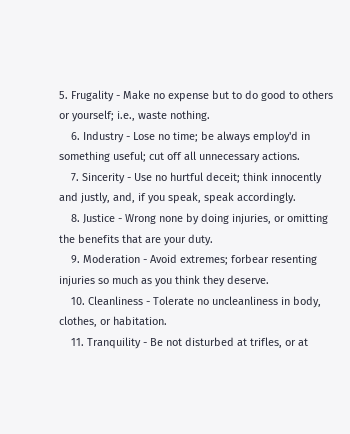5. Frugality - Make no expense but to do good to others or yourself; i.e., waste nothing.
    6. Industry - Lose no time; be always employ'd in something useful; cut off all unnecessary actions.
    7. Sincerity - Use no hurtful deceit; think innocently and justly, and, if you speak, speak accordingly.
    8. Justice - Wrong none by doing injuries, or omitting the benefits that are your duty.
    9. Moderation - Avoid extremes; forbear resenting injuries so much as you think they deserve.
    10. Cleanliness - Tolerate no uncleanliness in body, clothes, or habitation.
    11. Tranquility - Be not disturbed at trifles, or at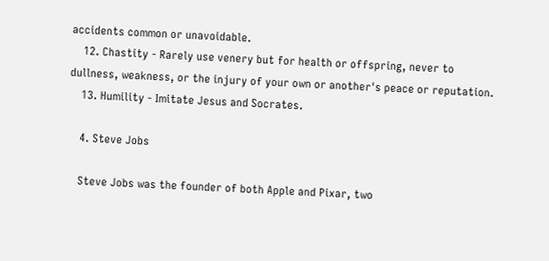accidents common or unavoidable.
    12. Chastity - Rarely use venery but for health or offspring, never to dullness, weakness, or the injury of your own or another's peace or reputation.
    13. Humility - Imitate Jesus and Socrates.

    4. Steve Jobs

    Steve Jobs was the founder of both Apple and Pixar, two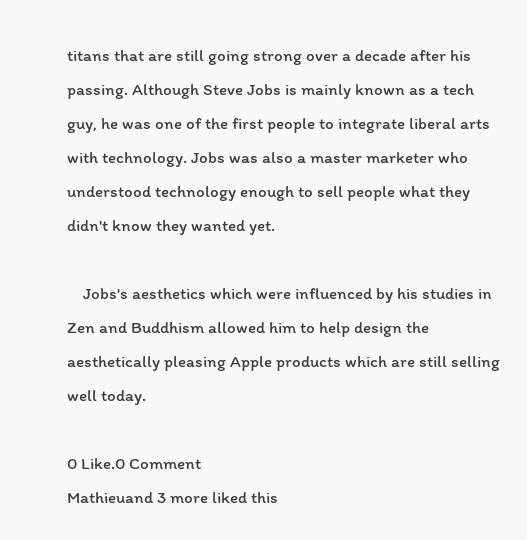titans that are still going strong over a decade after his passing. Although Steve Jobs is mainly known as a tech guy, he was one of the first people to integrate liberal arts with technology. Jobs was also a master marketer who understood technology enough to sell people what they didn't know they wanted yet.

    Jobs's aesthetics which were influenced by his studies in Zen and Buddhism allowed him to help design the aesthetically pleasing Apple products which are still selling well today.

0 Like.0 Comment
Mathieuand 3 more liked this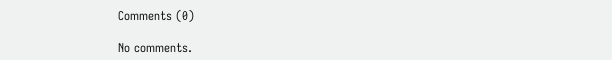Comments (0)

No comments.